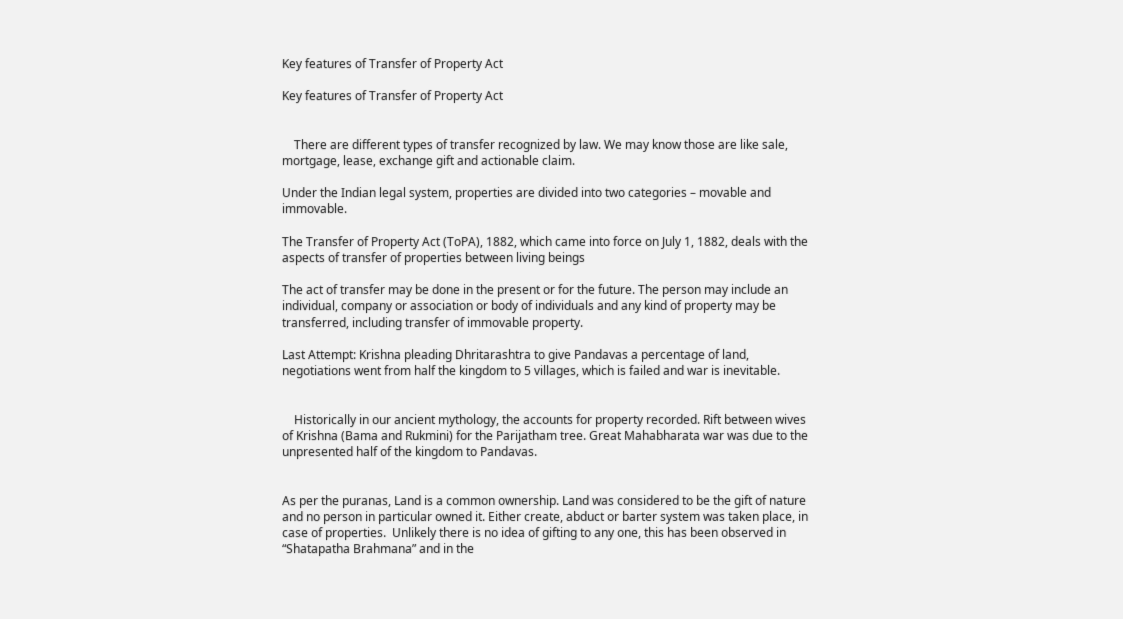Key features of Transfer of Property Act

Key features of Transfer of Property Act


    There are different types of transfer recognized by law. We may know those are like sale, mortgage, lease, exchange gift and actionable claim.

Under the Indian legal system, properties are divided into two categories – movable and immovable.

The Transfer of Property Act (ToPA), 1882, which came into force on July 1, 1882, deals with the aspects of transfer of properties between living beings

The act of transfer may be done in the present or for the future. The person may include an individual, company or association or body of individuals and any kind of property may be transferred, including transfer of immovable property.

Last Attempt: Krishna pleading Dhritarashtra to give Pandavas a percentage of land, negotiations went from half the kingdom to 5 villages, which is failed and war is inevitable.


    Historically in our ancient mythology, the accounts for property recorded. Rift between wives of Krishna (Bama and Rukmini) for the Parijatham tree. Great Mahabharata war was due to the unpresented half of the kingdom to Pandavas.


As per the puranas, Land is a common ownership. Land was considered to be the gift of nature and no person in particular owned it. Either create, abduct or barter system was taken place, in case of properties.  Unlikely there is no idea of gifting to any one, this has been observed in “Shatapatha Brahmana” and in the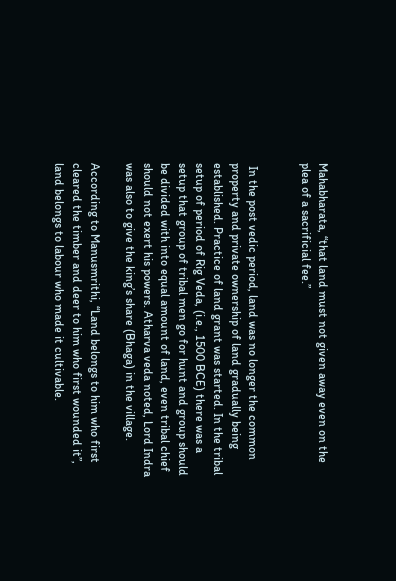Mahabharata, “that land must not given away even on the plea of a sacrificial fee.”


 In the post vedic period, land was no longer the common property and private ownership of land gradually being established. Practice of land grant was started. In the tribal setup of period of Rig Veda, (i.e., 1500 BCE) there was a setup that group of tribal men go for hunt and group should be divided with into equal amount of land, even tribal chief should not exert his powers. Atharva veda noted, Lord Indra was also to give the king’s share (Bhaga) in the village.

According to Manusmrithi, “Land belongs to him who first cleared the timber and deer to him who first wounded it”, land belongs to labour who made it cultivable.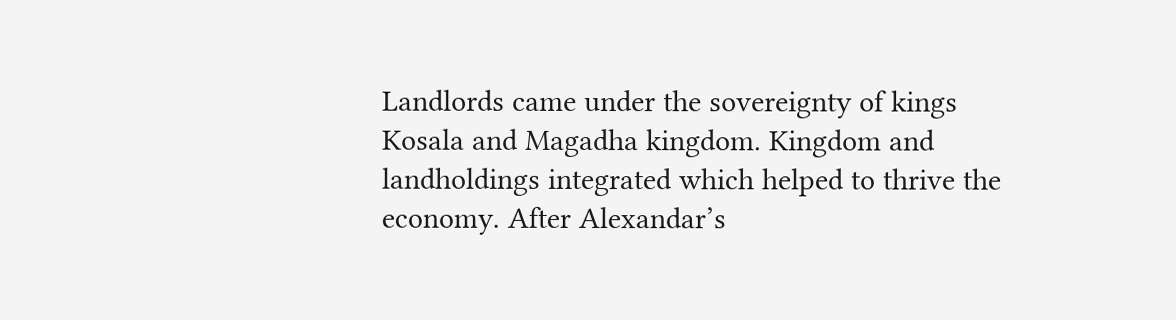Landlords came under the sovereignty of kings Kosala and Magadha kingdom. Kingdom and landholdings integrated which helped to thrive the economy. After Alexandar’s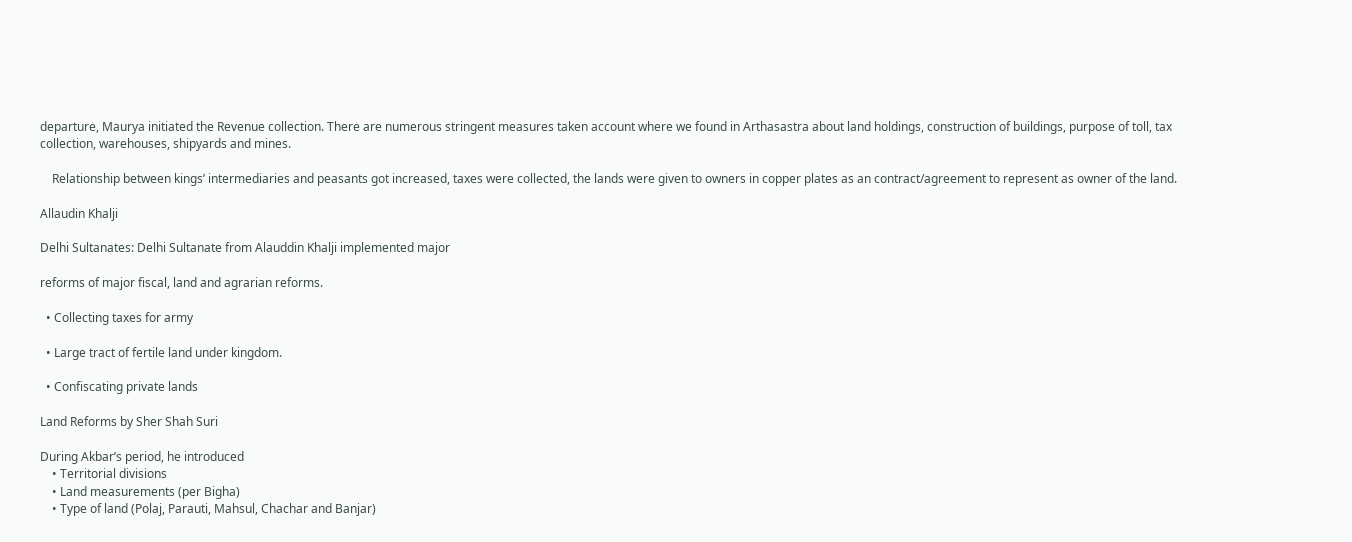departure, Maurya initiated the Revenue collection. There are numerous stringent measures taken account where we found in Arthasastra about land holdings, construction of buildings, purpose of toll, tax collection, warehouses, shipyards and mines.

    Relationship between kings’ intermediaries and peasants got increased, taxes were collected, the lands were given to owners in copper plates as an contract/agreement to represent as owner of the land.

Allaudin Khalji

Delhi Sultanates: Delhi Sultanate from Alauddin Khalji implemented major

reforms of major fiscal, land and agrarian reforms.

  • Collecting taxes for army

  • Large tract of fertile land under kingdom.

  • Confiscating private lands

Land Reforms by Sher Shah Suri

During Akbar’s period, he introduced
    • Territorial divisions
    • Land measurements (per Bigha)
    • Type of land (Polaj, Parauti, Mahsul, Chachar and Banjar)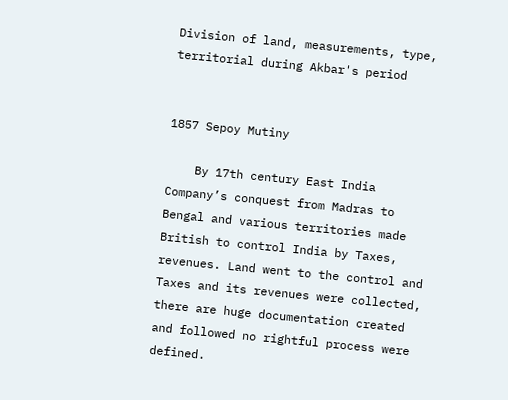Division of land, measurements, type, territorial during Akbar's period


1857 Sepoy Mutiny

    By 17th century East India Company’s conquest from Madras to Bengal and various territories made British to control India by Taxes, revenues. Land went to the control and Taxes and its revenues were collected, there are huge documentation created and followed no rightful process were defined.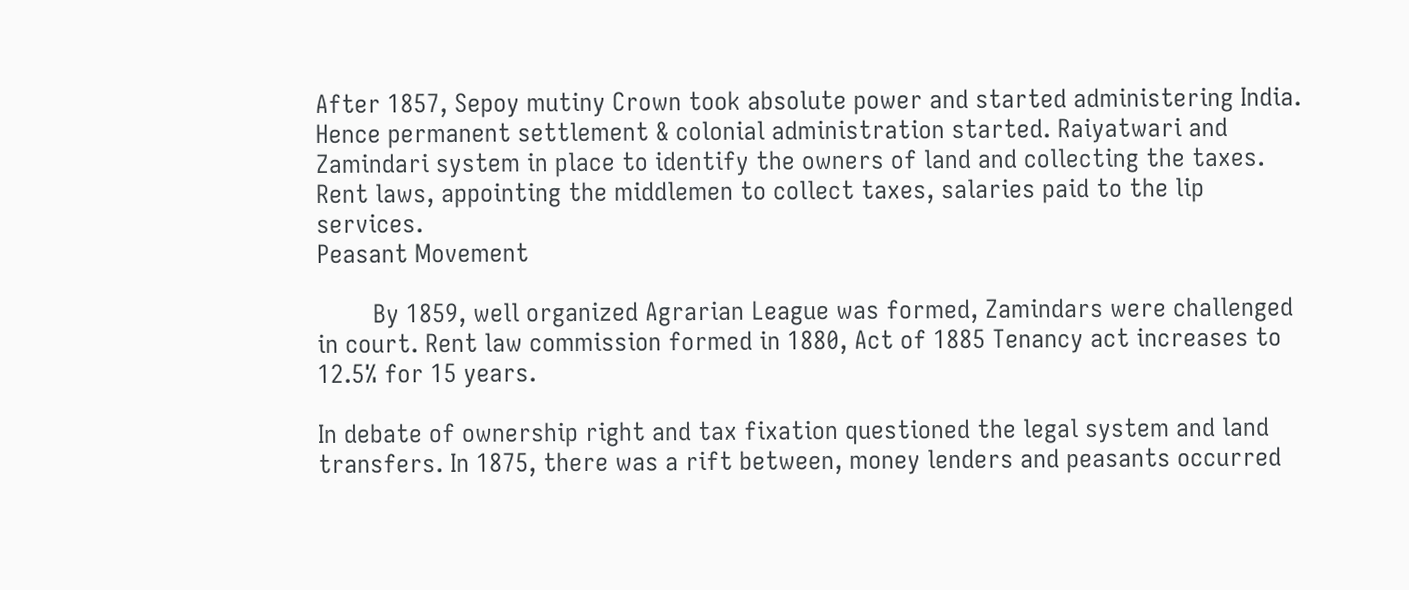After 1857, Sepoy mutiny Crown took absolute power and started administering India. Hence permanent settlement & colonial administration started. Raiyatwari and Zamindari system in place to identify the owners of land and collecting the taxes. Rent laws, appointing the middlemen to collect taxes, salaries paid to the lip services.
Peasant Movement

        By 1859, well organized Agrarian League was formed, Zamindars were challenged in court. Rent law commission formed in 1880, Act of 1885 Tenancy act increases to 12.5% for 15 years.

In debate of ownership right and tax fixation questioned the legal system and land transfers. In 1875, there was a rift between, money lenders and peasants occurred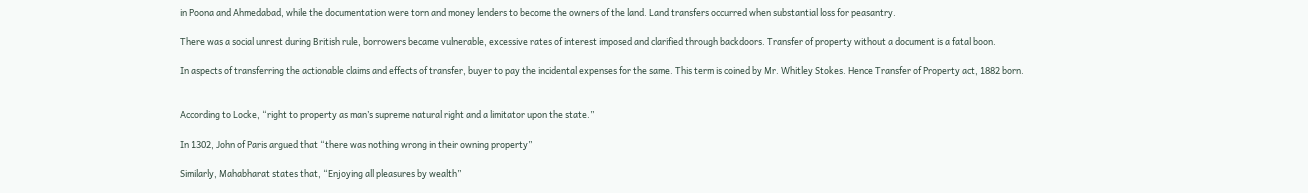in Poona and Ahmedabad, while the documentation were torn and money lenders to become the owners of the land. Land transfers occurred when substantial loss for peasantry.

There was a social unrest during British rule, borrowers became vulnerable, excessive rates of interest imposed and clarified through backdoors. Transfer of property without a document is a fatal boon.

In aspects of transferring the actionable claims and effects of transfer, buyer to pay the incidental expenses for the same. This term is coined by Mr. Whitley Stokes. Hence Transfer of Property act, 1882 born.


According to Locke, “right to property as man’s supreme natural right and a limitator upon the state.”

In 1302, John of Paris argued that “there was nothing wrong in their owning property”

Similarly, Mahabharat states that, “Enjoying all pleasures by wealth”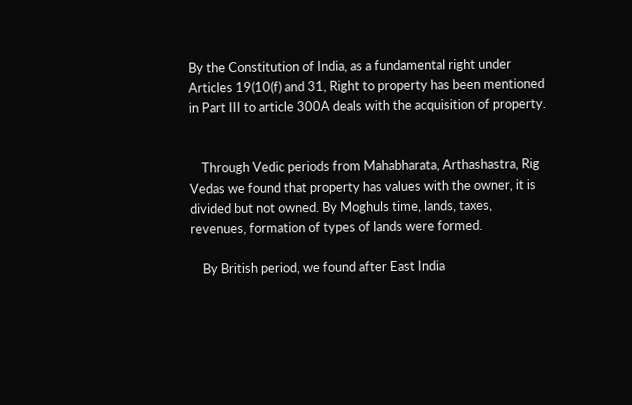By the Constitution of India, as a fundamental right under Articles 19(10(f) and 31, Right to property has been mentioned in Part III to article 300A deals with the acquisition of property.


    Through Vedic periods from Mahabharata, Arthashastra, Rig Vedas we found that property has values with the owner, it is divided but not owned. By Moghuls time, lands, taxes, revenues, formation of types of lands were formed.

    By British period, we found after East India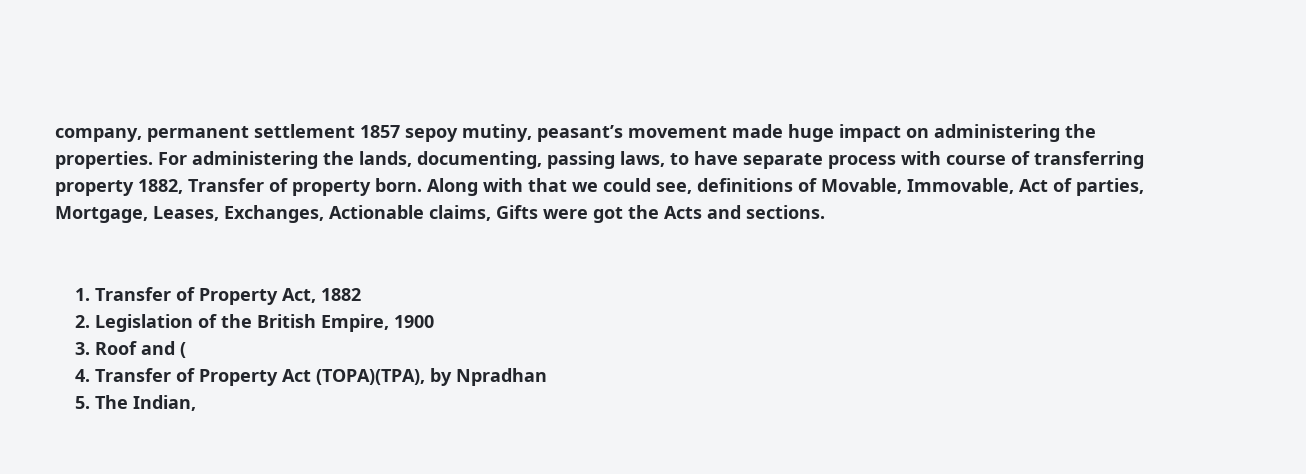company, permanent settlement 1857 sepoy mutiny, peasant’s movement made huge impact on administering the properties. For administering the lands, documenting, passing laws, to have separate process with course of transferring property 1882, Transfer of property born. Along with that we could see, definitions of Movable, Immovable, Act of parties, Mortgage, Leases, Exchanges, Actionable claims, Gifts were got the Acts and sections.


    1. Transfer of Property Act, 1882
    2. Legislation of the British Empire, 1900
    3. Roof and (
    4. Transfer of Property Act (TOPA)(TPA), by Npradhan
    5. The Indian,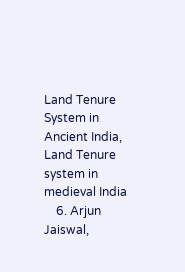Land Tenure System in Ancient India, Land Tenure system in medieval India
    6. Arjun Jaiswal,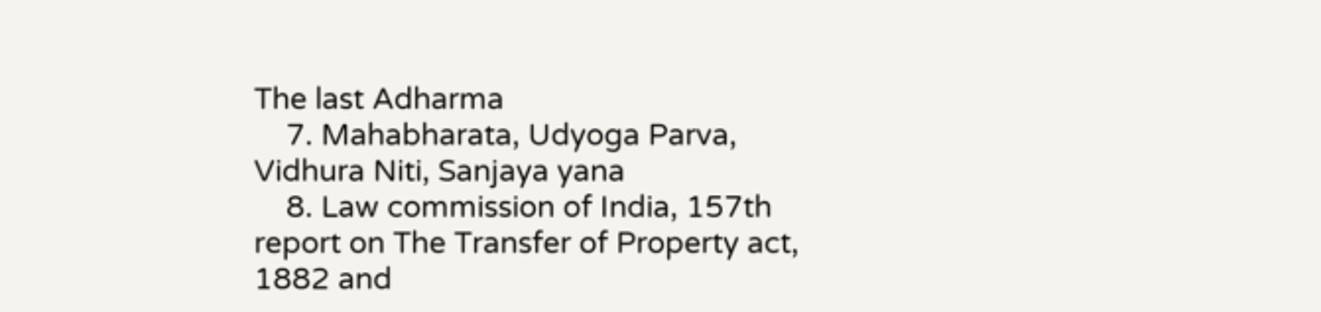The last Adharma
    7. Mahabharata, Udyoga Parva, Vidhura Niti, Sanjaya yana
    8. Law commission of India, 157th report on The Transfer of Property act, 1882 and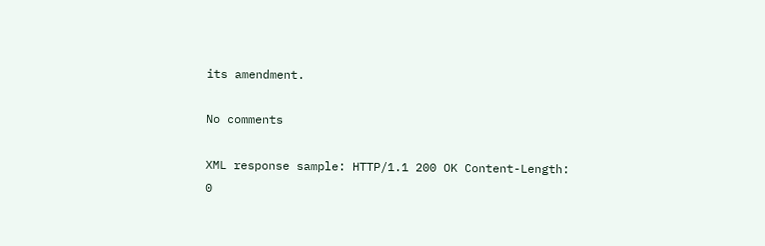its amendment.

No comments

XML response sample: HTTP/1.1 200 OK Content-Length: 0